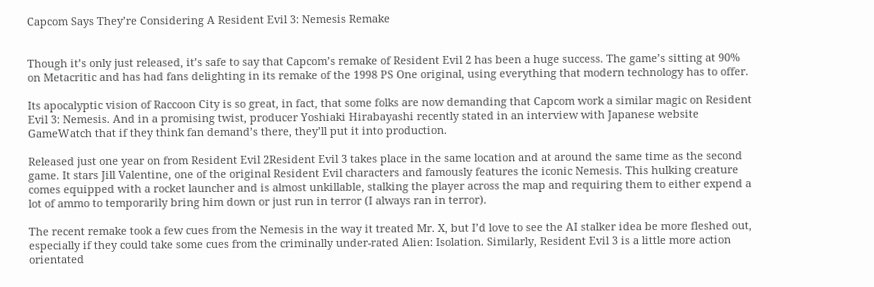Capcom Says They’re Considering A Resident Evil 3: Nemesis Remake


Though it’s only just released, it’s safe to say that Capcom’s remake of Resident Evil 2 has been a huge success. The game’s sitting at 90% on Metacritic and has had fans delighting in its remake of the 1998 PS One original, using everything that modern technology has to offer.

Its apocalyptic vision of Raccoon City is so great, in fact, that some folks are now demanding that Capcom work a similar magic on Resident Evil 3: Nemesis. And in a promising twist, producer Yoshiaki Hirabayashi recently stated in an interview with Japanese website GameWatch that if they think fan demand’s there, they’ll put it into production.

Released just one year on from Resident Evil 2Resident Evil 3 takes place in the same location and at around the same time as the second game. It stars Jill Valentine, one of the original Resident Evil characters and famously features the iconic Nemesis. This hulking creature comes equipped with a rocket launcher and is almost unkillable, stalking the player across the map and requiring them to either expend a lot of ammo to temporarily bring him down or just run in terror (I always ran in terror).

The recent remake took a few cues from the Nemesis in the way it treated Mr. X, but I’d love to see the AI stalker idea be more fleshed out, especially if they could take some cues from the criminally under-rated Alien: Isolation. Similarly, Resident Evil 3 is a little more action orientated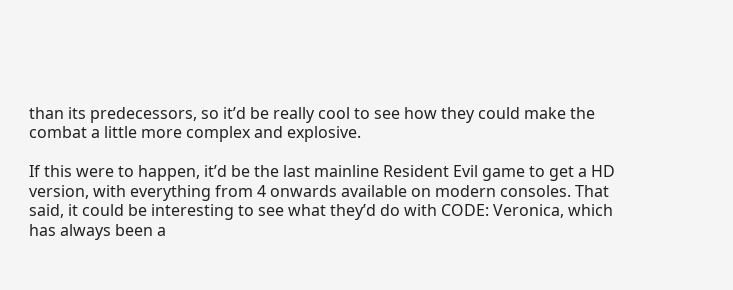than its predecessors, so it’d be really cool to see how they could make the combat a little more complex and explosive.

If this were to happen, it’d be the last mainline Resident Evil game to get a HD version, with everything from 4 onwards available on modern consoles. That said, it could be interesting to see what they’d do with CODE: Veronica, which has always been a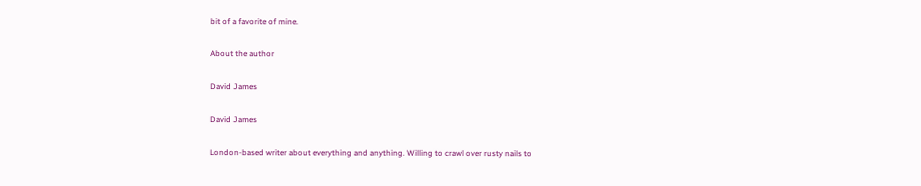bit of a favorite of mine.

About the author

David James

David James

London-based writer about everything and anything. Willing to crawl over rusty nails to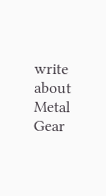write about Metal Gear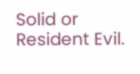Solid or Resident Evil.